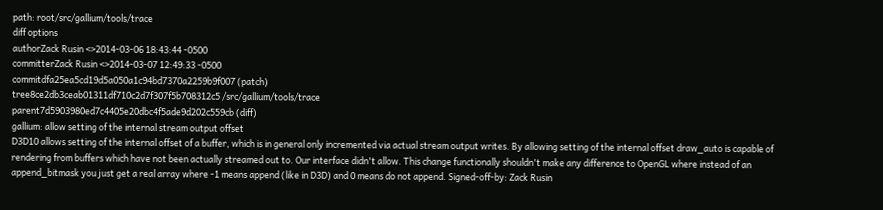path: root/src/gallium/tools/trace
diff options
authorZack Rusin <>2014-03-06 18:43:44 -0500
committerZack Rusin <>2014-03-07 12:49:33 -0500
commitdfa25ea5cd19d5a050a1c94bd7370a2259b9f007 (patch)
tree8ce2db3ceab01311df710c2d7f307f5b708312c5 /src/gallium/tools/trace
parent7d5903980ed7c4405e20dbc4f5ade9d202c559cb (diff)
gallium: allow setting of the internal stream output offset
D3D10 allows setting of the internal offset of a buffer, which is in general only incremented via actual stream output writes. By allowing setting of the internal offset draw_auto is capable of rendering from buffers which have not been actually streamed out to. Our interface didn't allow. This change functionally shouldn't make any difference to OpenGL where instead of an append_bitmask you just get a real array where -1 means append (like in D3D) and 0 means do not append. Signed-off-by: Zack Rusin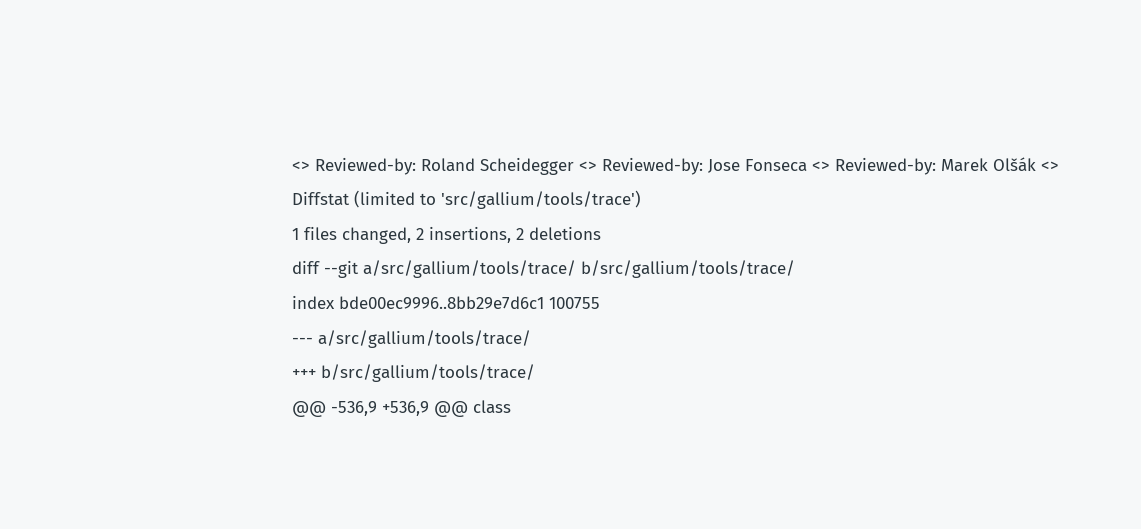<> Reviewed-by: Roland Scheidegger <> Reviewed-by: Jose Fonseca <> Reviewed-by: Marek Olšák <>
Diffstat (limited to 'src/gallium/tools/trace')
1 files changed, 2 insertions, 2 deletions
diff --git a/src/gallium/tools/trace/ b/src/gallium/tools/trace/
index bde00ec9996..8bb29e7d6c1 100755
--- a/src/gallium/tools/trace/
+++ b/src/gallium/tools/trace/
@@ -536,9 +536,9 @@ class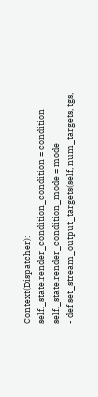Context(Dispatcher):
self._state.render_condition_condition = condition
self._state.render_condition_mode = mode
- def set_stream_output_targets(self, num_targets, tgs,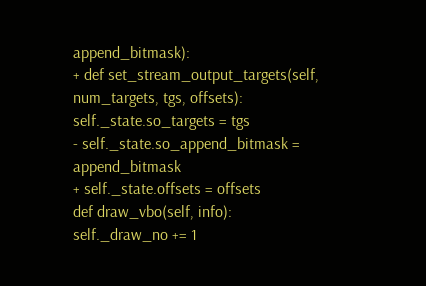append_bitmask):
+ def set_stream_output_targets(self, num_targets, tgs, offsets):
self._state.so_targets = tgs
- self._state.so_append_bitmask = append_bitmask
+ self._state.offsets = offsets
def draw_vbo(self, info):
self._draw_no += 1